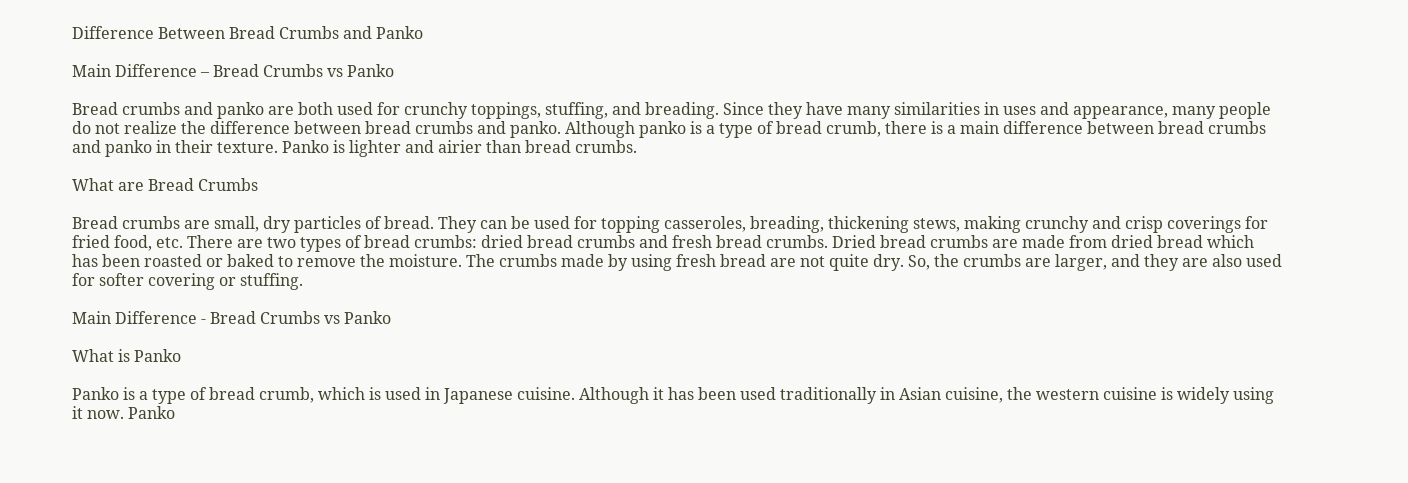Difference Between Bread Crumbs and Panko

Main Difference – Bread Crumbs vs Panko

Bread crumbs and panko are both used for crunchy toppings, stuffing, and breading. Since they have many similarities in uses and appearance, many people do not realize the difference between bread crumbs and panko. Although panko is a type of bread crumb, there is a main difference between bread crumbs and panko in their texture. Panko is lighter and airier than bread crumbs.

What are Bread Crumbs

Bread crumbs are small, dry particles of bread. They can be used for topping casseroles, breading, thickening stews, making crunchy and crisp coverings for fried food, etc. There are two types of bread crumbs: dried bread crumbs and fresh bread crumbs. Dried bread crumbs are made from dried bread which has been roasted or baked to remove the moisture. The crumbs made by using fresh bread are not quite dry. So, the crumbs are larger, and they are also used for softer covering or stuffing.

Main Difference - Bread Crumbs vs Panko

What is Panko

Panko is a type of bread crumb, which is used in Japanese cuisine. Although it has been used traditionally in Asian cuisine, the western cuisine is widely using it now. Panko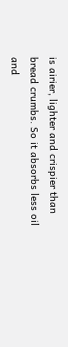is airier, lighter and crispier than bread crumbs. So it absorbs less oil and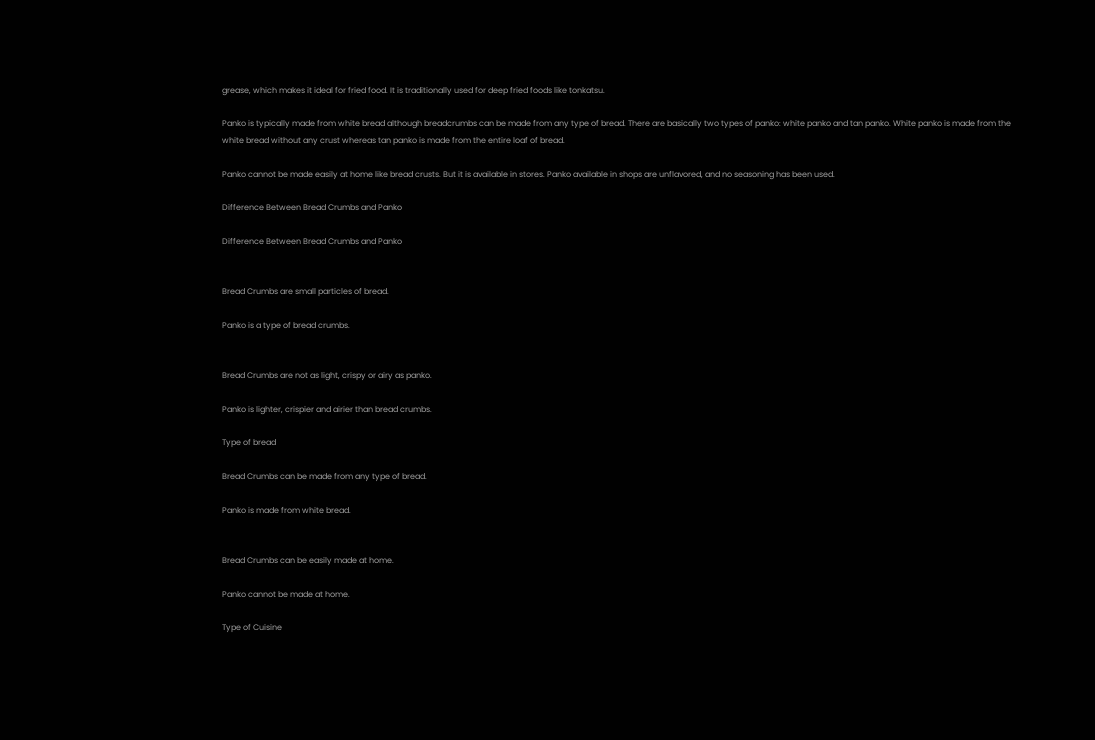grease, which makes it ideal for fried food. It is traditionally used for deep fried foods like tonkatsu.

Panko is typically made from white bread although breadcrumbs can be made from any type of bread. There are basically two types of panko: white panko and tan panko. White panko is made from the white bread without any crust whereas tan panko is made from the entire loaf of bread.

Panko cannot be made easily at home like bread crusts. But it is available in stores. Panko available in shops are unflavored, and no seasoning has been used.

Difference Between Bread Crumbs and Panko

Difference Between Bread Crumbs and Panko


Bread Crumbs are small particles of bread.

Panko is a type of bread crumbs.


Bread Crumbs are not as light, crispy or airy as panko.

Panko is lighter, crispier and airier than bread crumbs.

Type of bread

Bread Crumbs can be made from any type of bread.

Panko is made from white bread.


Bread Crumbs can be easily made at home.

Panko cannot be made at home.

Type of Cuisine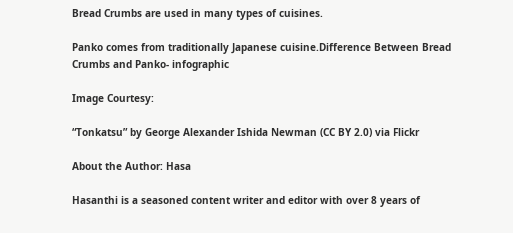Bread Crumbs are used in many types of cuisines.

Panko comes from traditionally Japanese cuisine.Difference Between Bread Crumbs and Panko- infographic

Image Courtesy:

“Tonkatsu” by George Alexander Ishida Newman (CC BY 2.0) via Flickr

About the Author: Hasa

Hasanthi is a seasoned content writer and editor with over 8 years of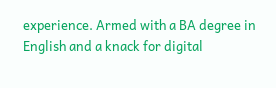experience. Armed with a BA degree in English and a knack for digital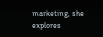marketing, she explores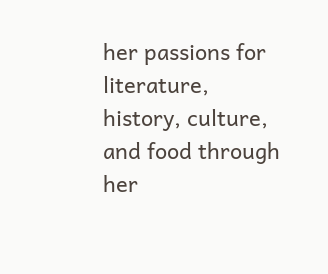her passions for literature, history, culture, and food through her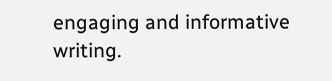engaging and informative writing.